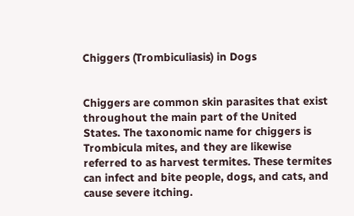Chiggers (Trombiculiasis) in Dogs


Chiggers are common skin parasites that exist throughout the main part of the United States. The taxonomic name for chiggers is Trombicula mites, and they are likewise referred to as harvest termites. These termites can infect and bite people, dogs, and cats, and cause severe itching.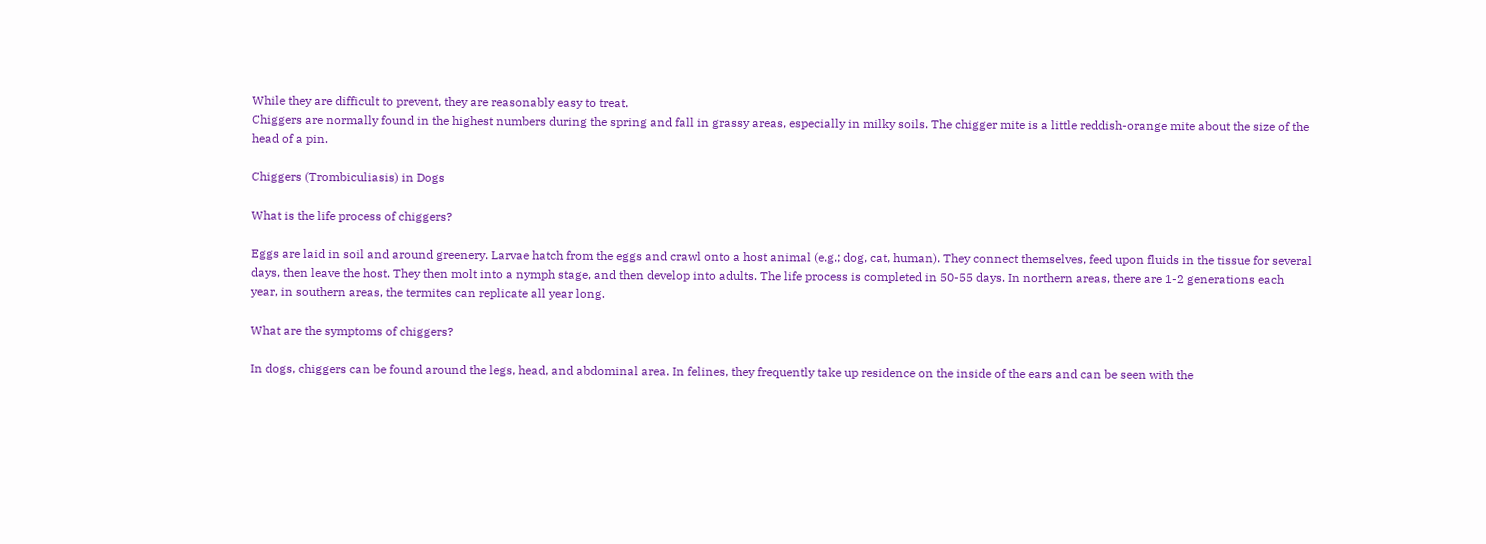While they are difficult to prevent, they are reasonably easy to treat.
Chiggers are normally found in the highest numbers during the spring and fall in grassy areas, especially in milky soils. The chigger mite is a little reddish-orange mite about the size of the head of a pin.

Chiggers (Trombiculiasis) in Dogs

What is the life process of chiggers?

Eggs are laid in soil and around greenery. Larvae hatch from the eggs and crawl onto a host animal (e.g.; dog, cat, human). They connect themselves, feed upon fluids in the tissue for several days, then leave the host. They then molt into a nymph stage, and then develop into adults. The life process is completed in 50-55 days. In northern areas, there are 1-2 generations each year, in southern areas, the termites can replicate all year long.

What are the symptoms of chiggers?

In dogs, chiggers can be found around the legs, head, and abdominal area. In felines, they frequently take up residence on the inside of the ears and can be seen with the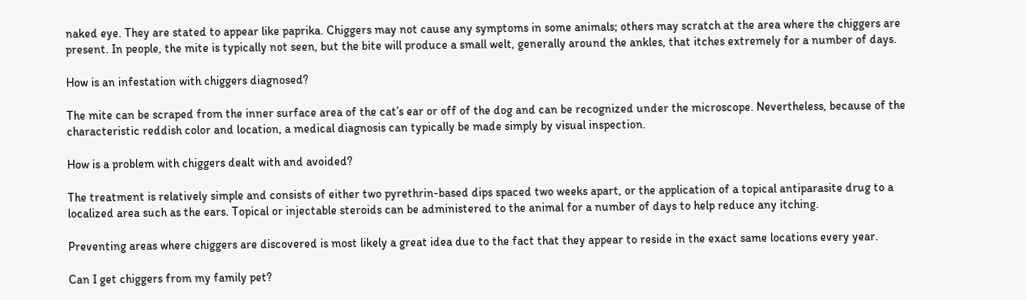naked eye. They are stated to appear like paprika. Chiggers may not cause any symptoms in some animals; others may scratch at the area where the chiggers are present. In people, the mite is typically not seen, but the bite will produce a small welt, generally around the ankles, that itches extremely for a number of days.

How is an infestation with chiggers diagnosed?

The mite can be scraped from the inner surface area of the cat’s ear or off of the dog and can be recognized under the microscope. Nevertheless, because of the characteristic reddish color and location, a medical diagnosis can typically be made simply by visual inspection.

How is a problem with chiggers dealt with and avoided?

The treatment is relatively simple and consists of either two pyrethrin-based dips spaced two weeks apart, or the application of a topical antiparasite drug to a localized area such as the ears. Topical or injectable steroids can be administered to the animal for a number of days to help reduce any itching.

Preventing areas where chiggers are discovered is most likely a great idea due to the fact that they appear to reside in the exact same locations every year.

Can I get chiggers from my family pet?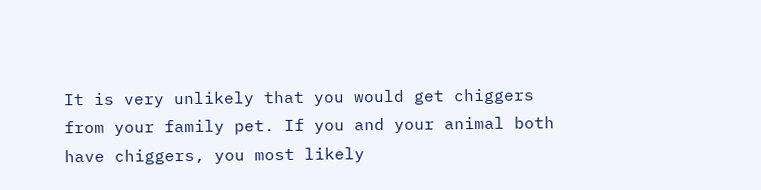It is very unlikely that you would get chiggers from your family pet. If you and your animal both have chiggers, you most likely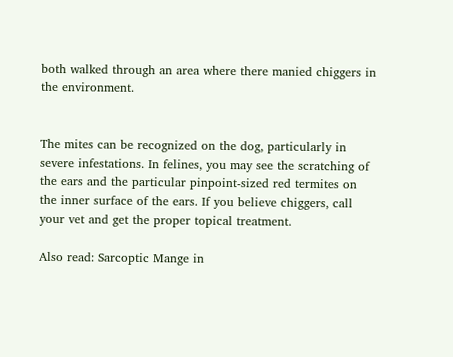both walked through an area where there manied chiggers in the environment.


The mites can be recognized on the dog, particularly in severe infestations. In felines, you may see the scratching of the ears and the particular pinpoint-sized red termites on the inner surface of the ears. If you believe chiggers, call your vet and get the proper topical treatment.

Also read: Sarcoptic Mange in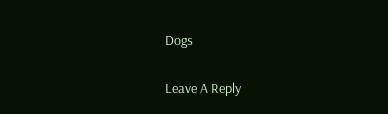Dogs


Leave A Reply